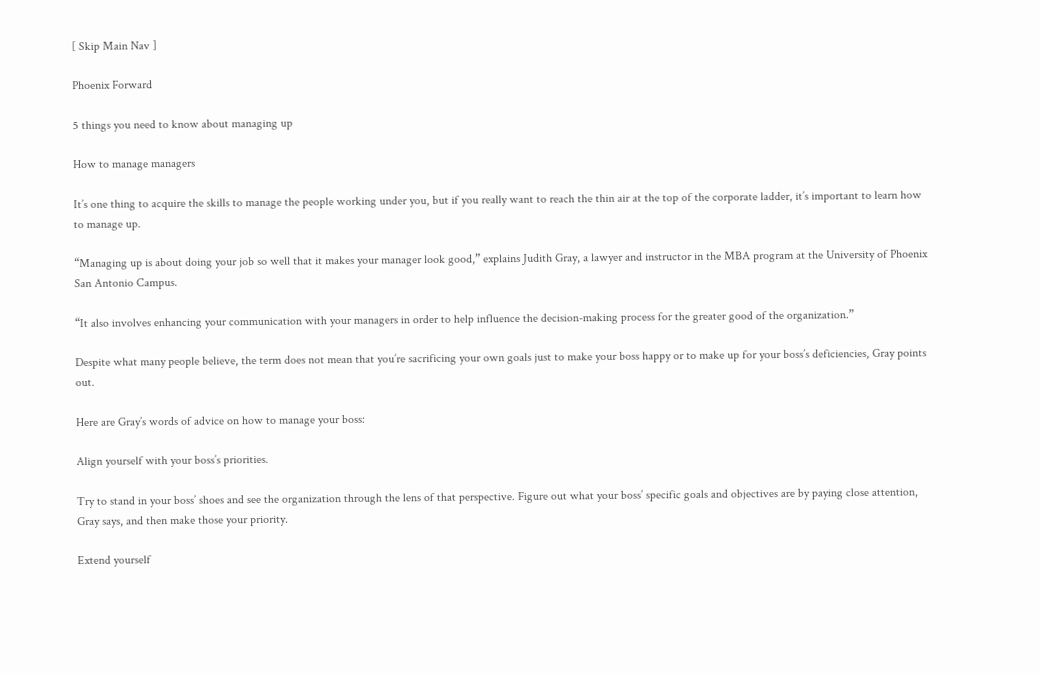[ Skip Main Nav ]

Phoenix Forward

5 things you need to know about managing up

How to manage managers

It’s one thing to acquire the skills to manage the people working under you, but if you really want to reach the thin air at the top of the corporate ladder, it’s important to learn how to manage up.

“Managing up is about doing your job so well that it makes your manager look good,” explains Judith Gray, a lawyer and instructor in the MBA program at the University of Phoenix San Antonio Campus.

“It also involves enhancing your communication with your managers in order to help influence the decision-making process for the greater good of the organization.”

Despite what many people believe, the term does not mean that you’re sacrificing your own goals just to make your boss happy or to make up for your boss’s deficiencies, Gray points out.

Here are Gray’s words of advice on how to manage your boss:

Align yourself with your boss’s priorities.

Try to stand in your boss’ shoes and see the organization through the lens of that perspective. Figure out what your boss’ specific goals and objectives are by paying close attention, Gray says, and then make those your priority.

Extend yourself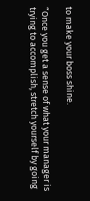to make your boss shine.

“Once you get a sense of what your manager is trying to accomplish, stretch yourself by going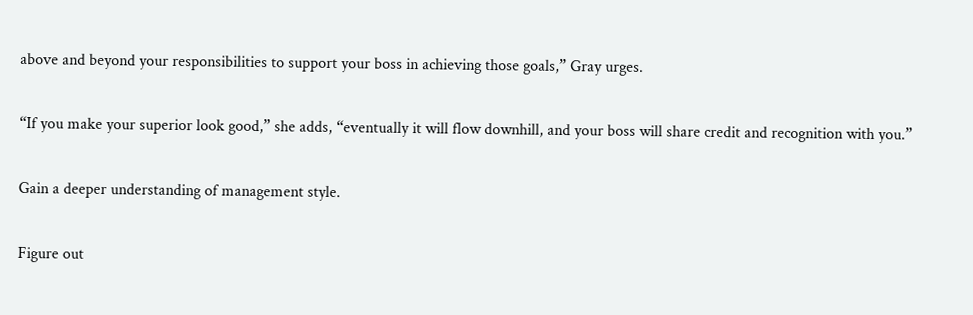above and beyond your responsibilities to support your boss in achieving those goals,” Gray urges.

“If you make your superior look good,” she adds, “eventually it will flow downhill, and your boss will share credit and recognition with you.”

Gain a deeper understanding of management style.

Figure out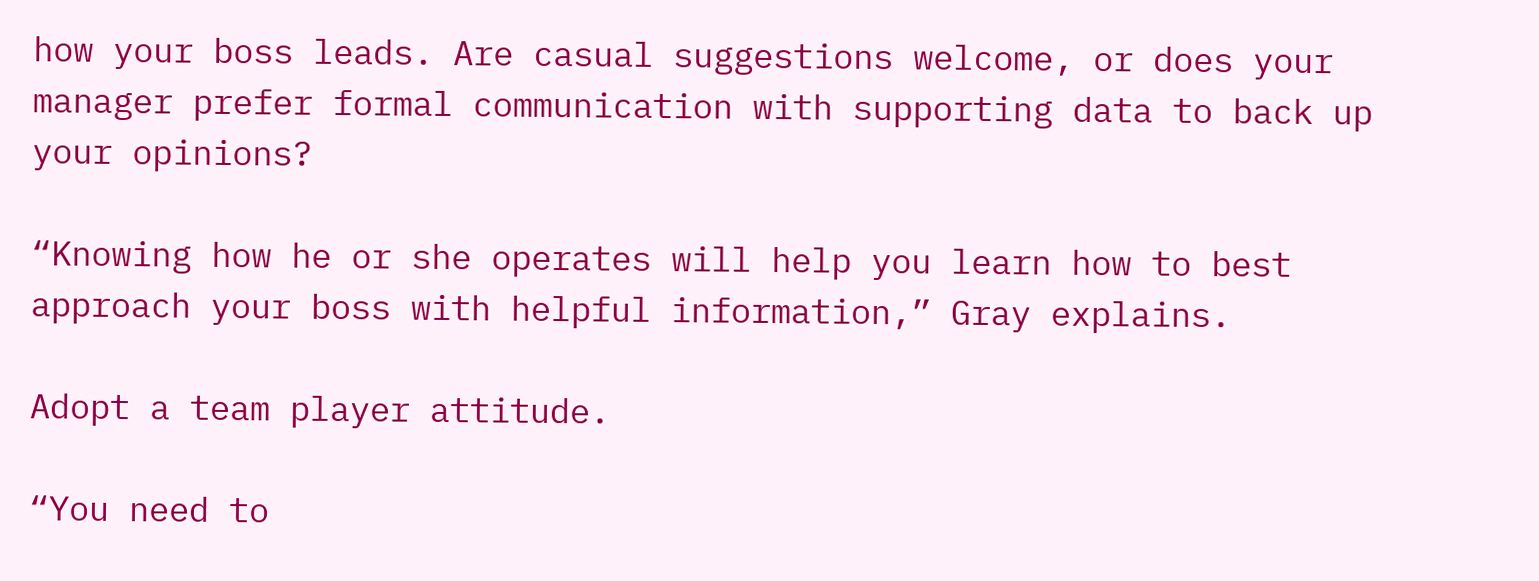how your boss leads. Are casual suggestions welcome, or does your manager prefer formal communication with supporting data to back up your opinions?

“Knowing how he or she operates will help you learn how to best approach your boss with helpful information,” Gray explains.

Adopt a team player attitude.

“You need to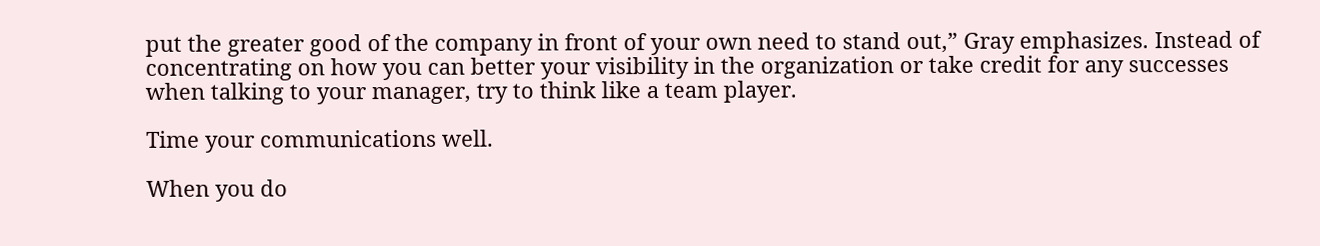put the greater good of the company in front of your own need to stand out,” Gray emphasizes. Instead of concentrating on how you can better your visibility in the organization or take credit for any successes when talking to your manager, try to think like a team player.

Time your communications well.

When you do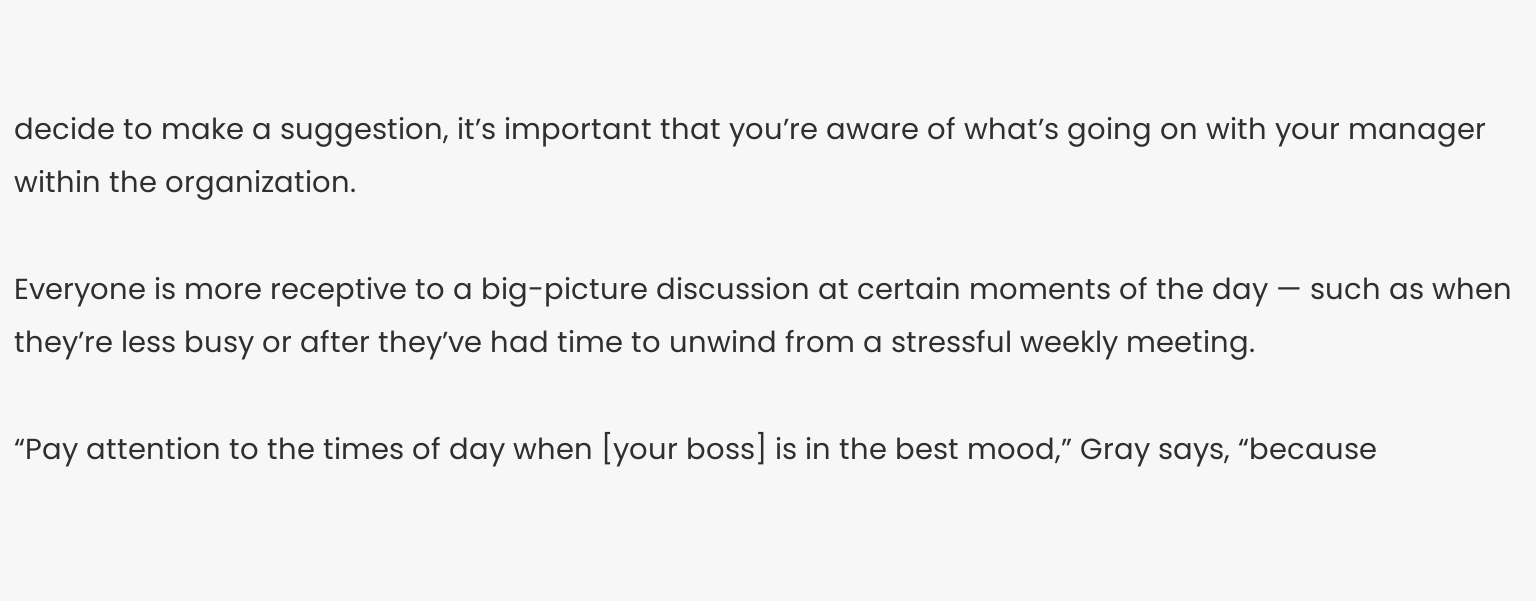decide to make a suggestion, it’s important that you’re aware of what’s going on with your manager within the organization.

Everyone is more receptive to a big-picture discussion at certain moments of the day — such as when they’re less busy or after they’ve had time to unwind from a stressful weekly meeting.

“Pay attention to the times of day when [your boss] is in the best mood,” Gray says, “because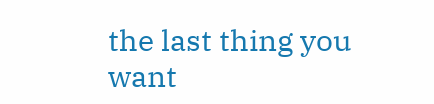the last thing you want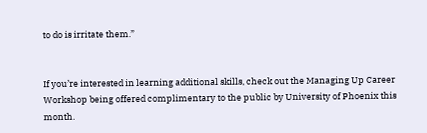to do is irritate them.”


If you’re interested in learning additional skills, check out the Managing Up Career Workshop being offered complimentary to the public by University of Phoenix this month.